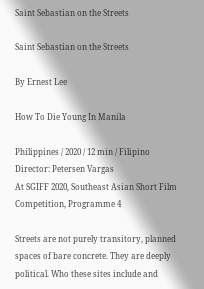Saint Sebastian on the Streets

Saint Sebastian on the Streets

By Ernest Lee

How To Die Young In Manila

Philippines / 2020 / 12 min / Filipino
Director: Petersen Vargas
At SGIFF 2020, Southeast Asian Short Film Competition, Programme 4

Streets are not purely transitory, planned spaces of bare concrete. They are deeply political. Who these sites include and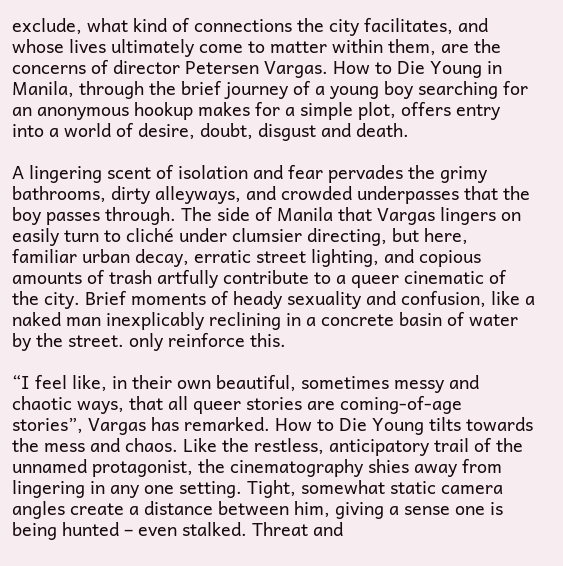exclude, what kind of connections the city facilitates, and whose lives ultimately come to matter within them, are the concerns of director Petersen Vargas. How to Die Young in Manila, through the brief journey of a young boy searching for an anonymous hookup makes for a simple plot, offers entry into a world of desire, doubt, disgust and death.

A lingering scent of isolation and fear pervades the grimy bathrooms, dirty alleyways, and crowded underpasses that the boy passes through. The side of Manila that Vargas lingers on easily turn to cliché under clumsier directing, but here, familiar urban decay, erratic street lighting, and copious amounts of trash artfully contribute to a queer cinematic of the city. Brief moments of heady sexuality and confusion, like a naked man inexplicably reclining in a concrete basin of water by the street. only reinforce this.

“I feel like, in their own beautiful, sometimes messy and chaotic ways, that all queer stories are coming-of-age stories”, Vargas has remarked. How to Die Young tilts towards the mess and chaos. Like the restless, anticipatory trail of the unnamed protagonist, the cinematography shies away from lingering in any one setting. Tight, somewhat static camera angles create a distance between him, giving a sense one is being hunted – even stalked. Threat and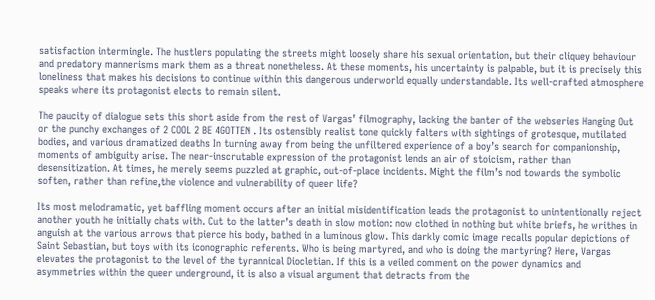satisfaction intermingle. The hustlers populating the streets might loosely share his sexual orientation, but their cliquey behaviour and predatory mannerisms mark them as a threat nonetheless. At these moments, his uncertainty is palpable, but it is precisely this loneliness that makes his decisions to continue within this dangerous underworld equally understandable. Its well-crafted atmosphere speaks where its protagonist elects to remain silent.

The paucity of dialogue sets this short aside from the rest of Vargas’ filmography, lacking the banter of the webseries Hanging Out or the punchy exchanges of 2 COOL 2 BE 4GOTTEN . Its ostensibly realist tone quickly falters with sightings of grotesque, mutilated bodies, and various dramatized deaths In turning away from being the unfiltered experience of a boy’s search for companionship, moments of ambiguity arise. The near-inscrutable expression of the protagonist lends an air of stoicism, rather than desensitization. At times, he merely seems puzzled at graphic, out-of-place incidents. Might the film’s nod towards the symbolic soften, rather than refine,the violence and vulnerability of queer life?

Its most melodramatic, yet baffling moment occurs after an initial misidentification leads the protagonist to unintentionally reject another youth he initially chats with. Cut to the latter’s death in slow motion: now clothed in nothing but white briefs, he writhes in anguish at the various arrows that pierce his body, bathed in a luminous glow. This darkly comic image recalls popular depictions of Saint Sebastian, but toys with its iconographic referents. Who is being martyred, and who is doing the martyring? Here, Vargas elevates the protagonist to the level of the tyrannical Diocletian. If this is a veiled comment on the power dynamics and asymmetries within the queer underground, it is also a visual argument that detracts from the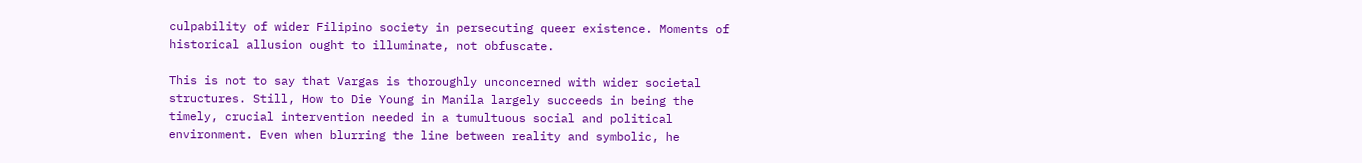culpability of wider Filipino society in persecuting queer existence. Moments of historical allusion ought to illuminate, not obfuscate.

This is not to say that Vargas is thoroughly unconcerned with wider societal structures. Still, How to Die Young in Manila largely succeeds in being the timely, crucial intervention needed in a tumultuous social and political environment. Even when blurring the line between reality and symbolic, he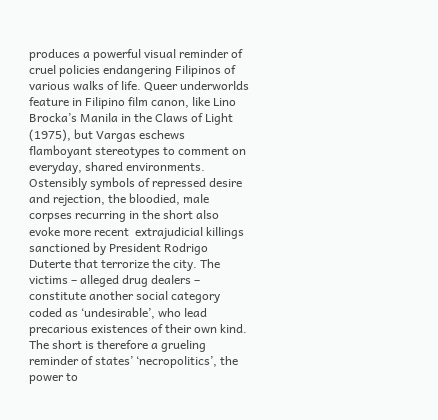produces a powerful visual reminder of cruel policies endangering Filipinos of various walks of life. Queer underworlds feature in Filipino film canon, like Lino Brocka’s Manila in the Claws of Light (1975), but Vargas eschews flamboyant stereotypes to comment on everyday, shared environments. Ostensibly symbols of repressed desire and rejection, the bloodied, male corpses recurring in the short also evoke more recent  extrajudicial killings sanctioned by President Rodrigo Duterte that terrorize the city. The victims – alleged drug dealers – constitute another social category coded as ‘undesirable’, who lead precarious existences of their own kind. The short is therefore a grueling reminder of states’ ‘necropolitics’, the power to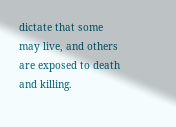dictate that some may live, and others are exposed to death and killing.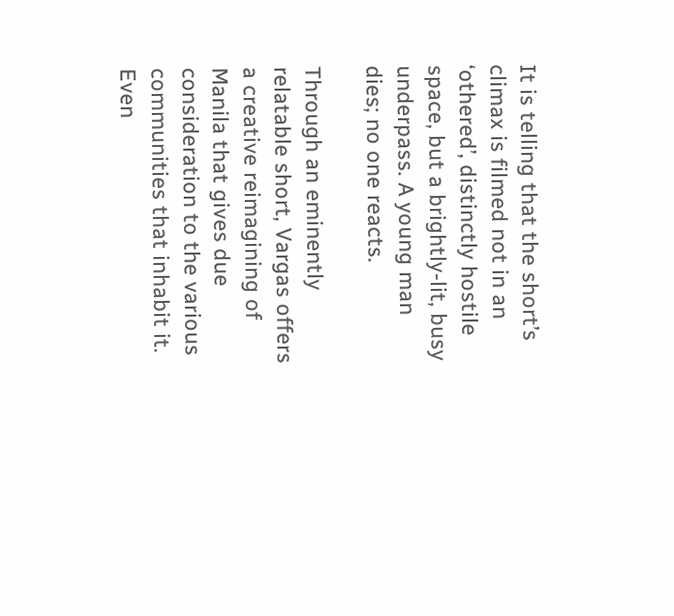It is telling that the short’s climax is filmed not in an ‘othered’, distinctly hostile space, but a brightly-lit, busy underpass. A young man dies; no one reacts.

Through an eminently relatable short, Vargas offers a creative reimagining of Manila that gives due consideration to the various communities that inhabit it. Even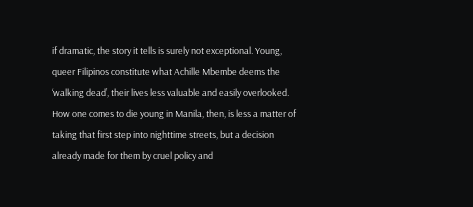if dramatic, the story it tells is surely not exceptional. Young, queer Filipinos constitute what Achille Mbembe deems the ‘walking dead’, their lives less valuable and easily overlooked. How one comes to die young in Manila, then, is less a matter of taking that first step into nighttime streets, but a decision already made for them by cruel policy and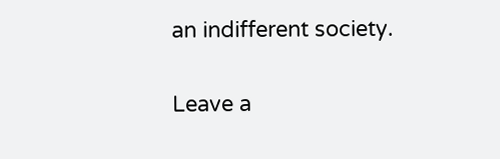an indifferent society.

Leave a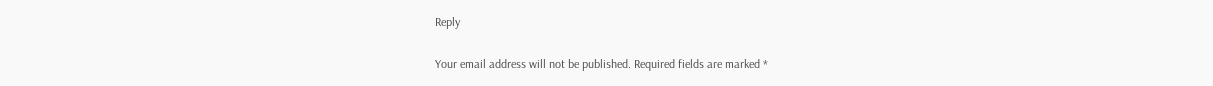Reply

Your email address will not be published. Required fields are marked *